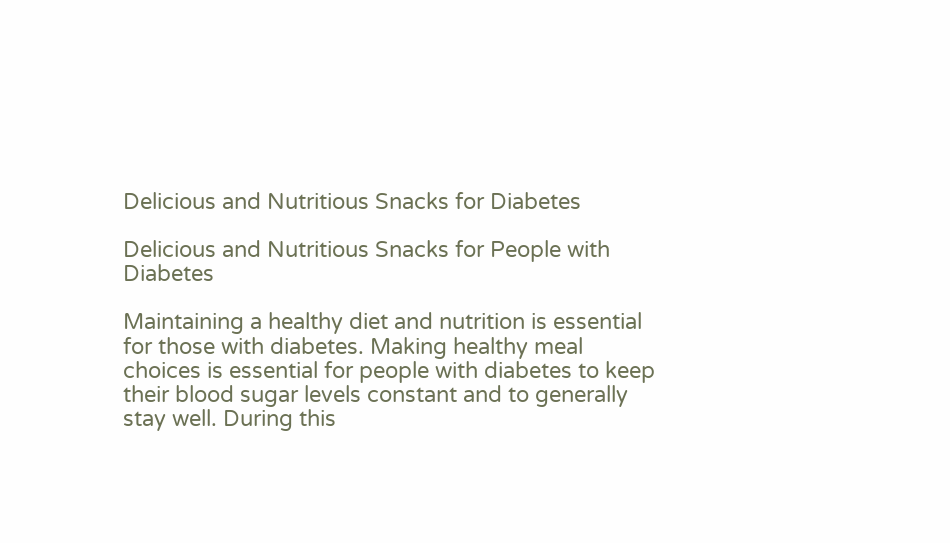Delicious and Nutritious Snacks for Diabetes

Delicious and Nutritious Snacks for People with Diabetes

Maintaining a healthy diet and nutrition is essential for those with diabetes. Making healthy meal choices is essential for people with diabetes to keep their blood sugar levels constant and to generally stay well. During this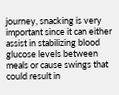journey, snacking is very important since it can either assist in stabilizing blood glucose levels between meals or cause swings that could result in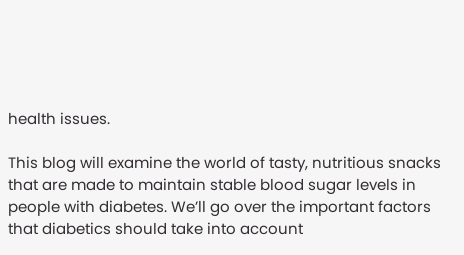health issues.

This blog will examine the world of tasty, nutritious snacks that are made to maintain stable blood sugar levels in people with diabetes. We’ll go over the important factors that diabetics should take into account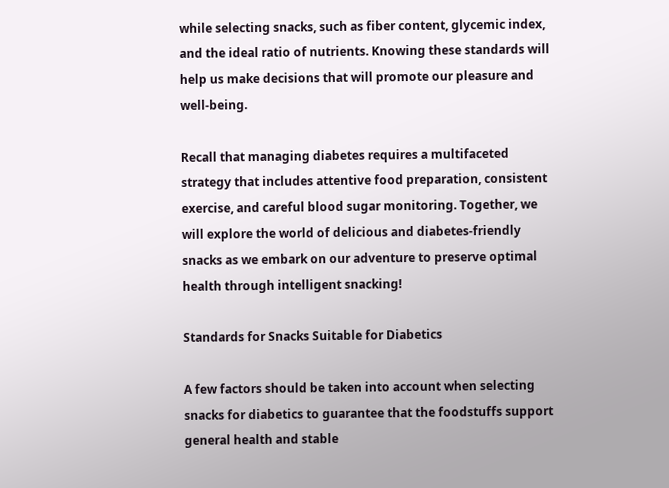while selecting snacks, such as fiber content, glycemic index, and the ideal ratio of nutrients. Knowing these standards will help us make decisions that will promote our pleasure and well-being.

Recall that managing diabetes requires a multifaceted strategy that includes attentive food preparation, consistent exercise, and careful blood sugar monitoring. Together, we will explore the world of delicious and diabetes-friendly snacks as we embark on our adventure to preserve optimal health through intelligent snacking!

Standards for Snacks Suitable for Diabetics

A few factors should be taken into account when selecting snacks for diabetics to guarantee that the foodstuffs support general health and stable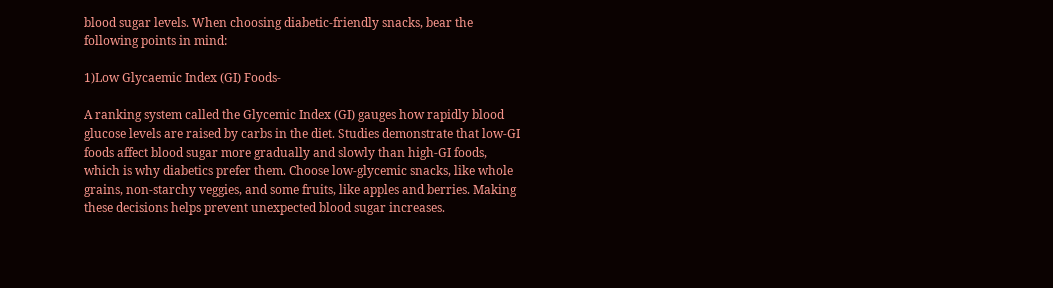blood sugar levels. When choosing diabetic-friendly snacks, bear the following points in mind:

1)Low Glycaemic Index (GI) Foods-

A ranking system called the Glycemic Index (GI) gauges how rapidly blood glucose levels are raised by carbs in the diet. Studies demonstrate that low-GI foods affect blood sugar more gradually and slowly than high-GI foods, which is why diabetics prefer them. Choose low-glycemic snacks, like whole grains, non-starchy veggies, and some fruits, like apples and berries. Making these decisions helps prevent unexpected blood sugar increases.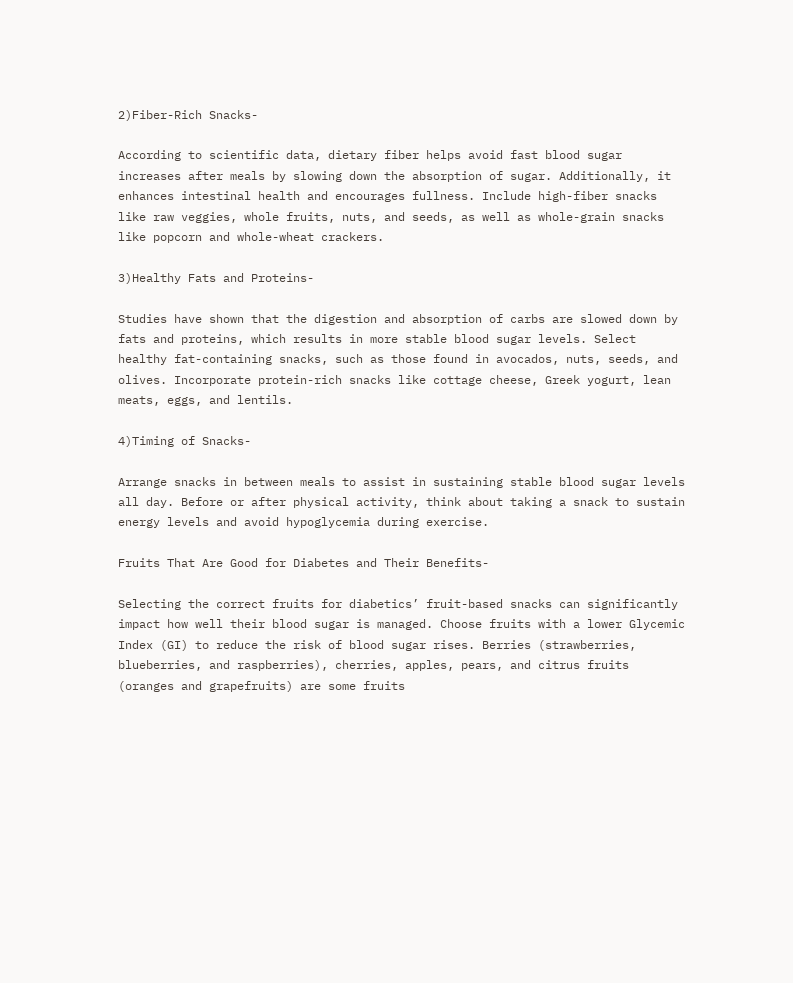2)Fiber-Rich Snacks-

According to scientific data, dietary fiber helps avoid fast blood sugar increases after meals by slowing down the absorption of sugar. Additionally, it enhances intestinal health and encourages fullness. Include high-fiber snacks like raw veggies, whole fruits, nuts, and seeds, as well as whole-grain snacks like popcorn and whole-wheat crackers.

3)Healthy Fats and Proteins-

Studies have shown that the digestion and absorption of carbs are slowed down by fats and proteins, which results in more stable blood sugar levels. Select healthy fat-containing snacks, such as those found in avocados, nuts, seeds, and olives. Incorporate protein-rich snacks like cottage cheese, Greek yogurt, lean meats, eggs, and lentils.

4)Timing of Snacks-

Arrange snacks in between meals to assist in sustaining stable blood sugar levels all day. Before or after physical activity, think about taking a snack to sustain energy levels and avoid hypoglycemia during exercise.

Fruits That Are Good for Diabetes and Their Benefits-

Selecting the correct fruits for diabetics’ fruit-based snacks can significantly impact how well their blood sugar is managed. Choose fruits with a lower Glycemic Index (GI) to reduce the risk of blood sugar rises. Berries (strawberries, blueberries, and raspberries), cherries, apples, pears, and citrus fruits (oranges and grapefruits) are some fruits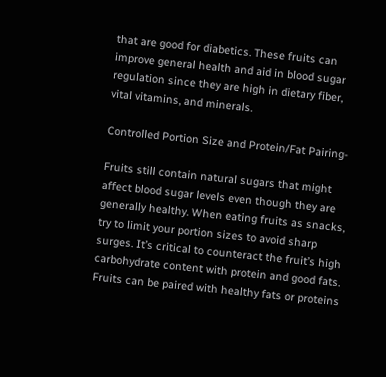that are good for diabetics. These fruits can improve general health and aid in blood sugar regulation since they are high in dietary fiber, vital vitamins, and minerals.

Controlled Portion Size and Protein/Fat Pairing-

Fruits still contain natural sugars that might affect blood sugar levels even though they are generally healthy. When eating fruits as snacks, try to limit your portion sizes to avoid sharp surges. It’s critical to counteract the fruit’s high carbohydrate content with protein and good fats. Fruits can be paired with healthy fats or proteins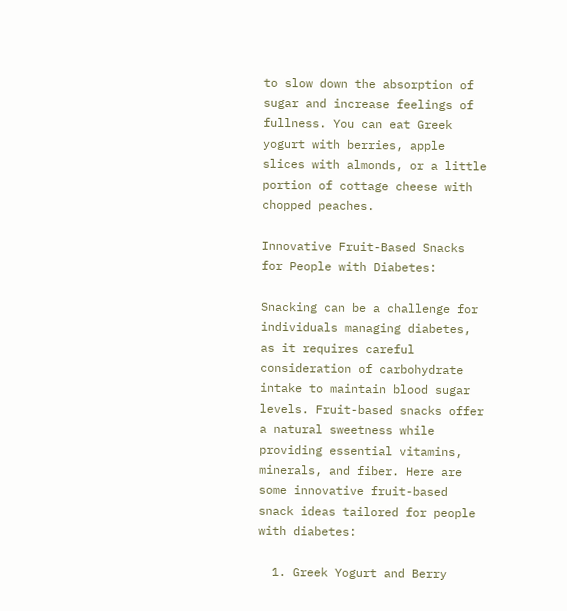to slow down the absorption of sugar and increase feelings of fullness. You can eat Greek yogurt with berries, apple slices with almonds, or a little portion of cottage cheese with chopped peaches.

Innovative Fruit-Based Snacks for People with Diabetes:

Snacking can be a challenge for individuals managing diabetes, as it requires careful consideration of carbohydrate intake to maintain blood sugar levels. Fruit-based snacks offer a natural sweetness while providing essential vitamins, minerals, and fiber. Here are some innovative fruit-based snack ideas tailored for people with diabetes:

  1. Greek Yogurt and Berry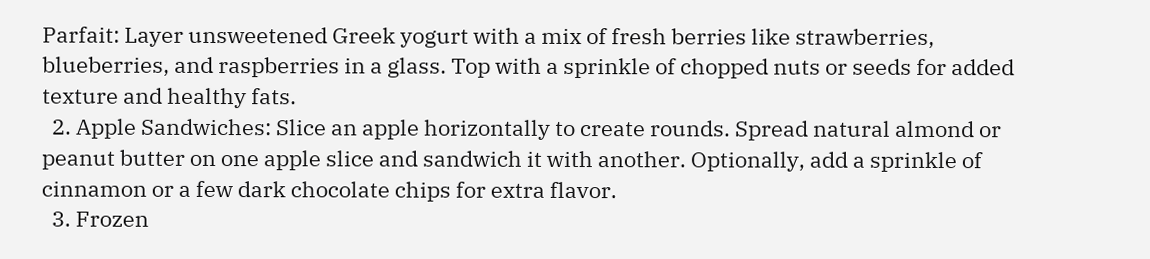Parfait: Layer unsweetened Greek yogurt with a mix of fresh berries like strawberries, blueberries, and raspberries in a glass. Top with a sprinkle of chopped nuts or seeds for added texture and healthy fats.
  2. Apple Sandwiches: Slice an apple horizontally to create rounds. Spread natural almond or peanut butter on one apple slice and sandwich it with another. Optionally, add a sprinkle of cinnamon or a few dark chocolate chips for extra flavor.
  3. Frozen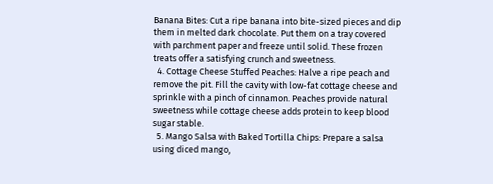Banana Bites: Cut a ripe banana into bite-sized pieces and dip them in melted dark chocolate. Put them on a tray covered with parchment paper and freeze until solid. These frozen treats offer a satisfying crunch and sweetness.
  4. Cottage Cheese Stuffed Peaches: Halve a ripe peach and remove the pit. Fill the cavity with low-fat cottage cheese and sprinkle with a pinch of cinnamon. Peaches provide natural sweetness while cottage cheese adds protein to keep blood sugar stable.
  5. Mango Salsa with Baked Tortilla Chips: Prepare a salsa using diced mango,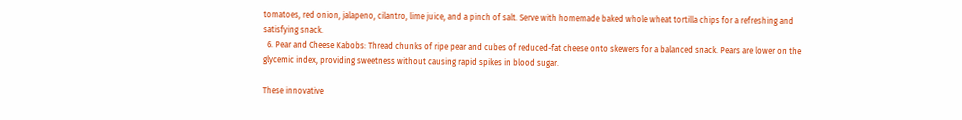tomatoes, red onion, jalapeno, cilantro, lime juice, and a pinch of salt. Serve with homemade baked whole wheat tortilla chips for a refreshing and satisfying snack.
  6. Pear and Cheese Kabobs: Thread chunks of ripe pear and cubes of reduced-fat cheese onto skewers for a balanced snack. Pears are lower on the glycemic index, providing sweetness without causing rapid spikes in blood sugar.

These innovative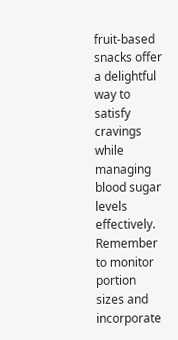fruit-based snacks offer a delightful way to satisfy cravings while managing blood sugar levels effectively. Remember to monitor portion sizes and incorporate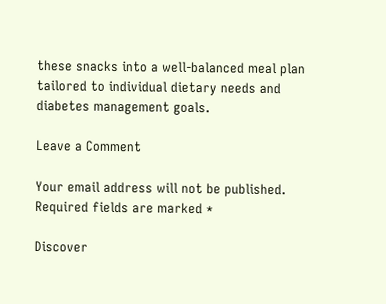these snacks into a well-balanced meal plan tailored to individual dietary needs and diabetes management goals.

Leave a Comment

Your email address will not be published. Required fields are marked *

Discover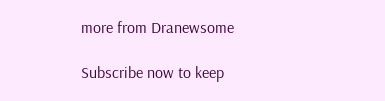more from Dranewsome

Subscribe now to keep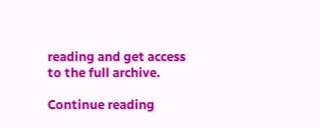reading and get access to the full archive.

Continue reading